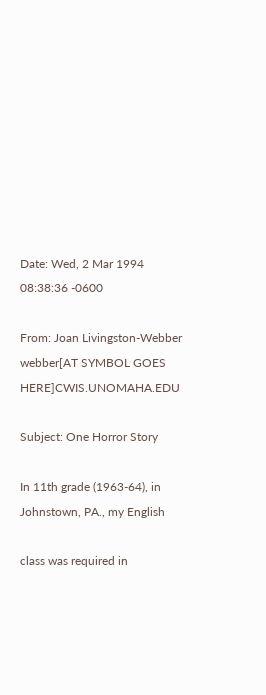Date: Wed, 2 Mar 1994 08:38:36 -0600

From: Joan Livingston-Webber webber[AT SYMBOL GOES HERE]CWIS.UNOMAHA.EDU

Subject: One Horror Story

In 11th grade (1963-64), in Johnstown, PA., my English

class was required in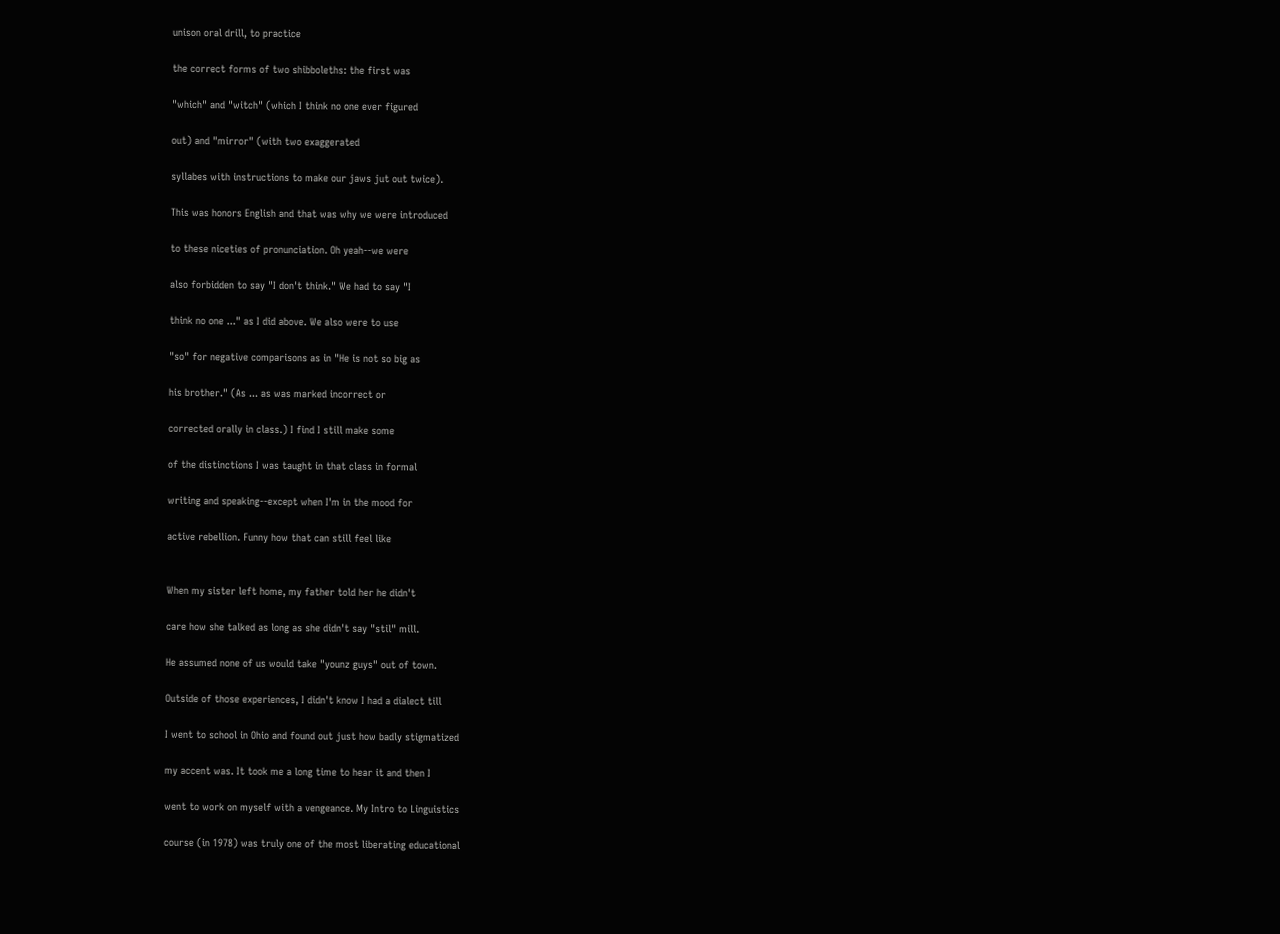unison oral drill, to practice

the correct forms of two shibboleths: the first was

"which" and "witch" (which I think no one ever figured

out) and "mirror" (with two exaggerated

syllabes with instructions to make our jaws jut out twice).

This was honors English and that was why we were introduced

to these niceties of pronunciation. Oh yeah--we were

also forbidden to say "I don't think." We had to say "I

think no one ..." as I did above. We also were to use

"so" for negative comparisons as in "He is not so big as

his brother." (As ... as was marked incorrect or

corrected orally in class.) I find I still make some

of the distinctions I was taught in that class in formal

writing and speaking--except when I'm in the mood for

active rebellion. Funny how that can still feel like


When my sister left home, my father told her he didn't

care how she talked as long as she didn't say "stil" mill.

He assumed none of us would take "younz guys" out of town.

Outside of those experiences, I didn't know I had a dialect till

I went to school in Ohio and found out just how badly stigmatized

my accent was. It took me a long time to hear it and then I

went to work on myself with a vengeance. My Intro to Linguistics

course (in 1978) was truly one of the most liberating educational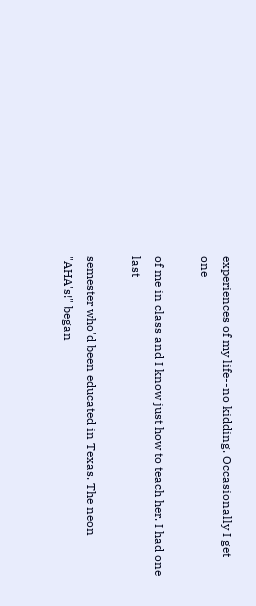experiences of my life--no kidding. Occasionally I get one

of me in class and I know just how to teach her. I had one last

semester who'd been educated in Texas. The neon "AHA's!" began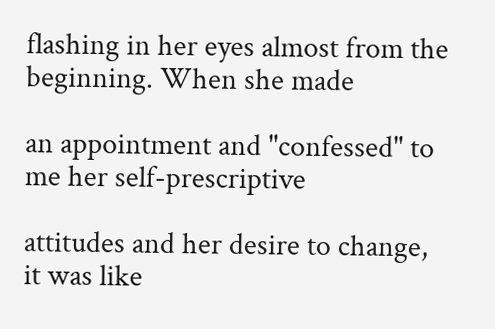flashing in her eyes almost from the beginning. When she made

an appointment and "confessed" to me her self-prescriptive

attitudes and her desire to change, it was like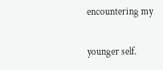encountering my

younger self.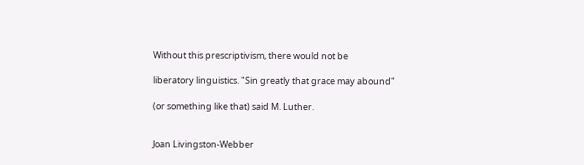Without this prescriptivism, there would not be

liberatory linguistics. "Sin greatly that grace may abound"

(or something like that) said M. Luther.


Joan Livingston-Webber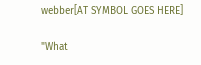webber[AT SYMBOL GOES HERE]

"What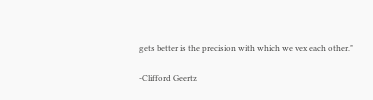gets better is the precision with which we vex each other."

-Clifford Geertz